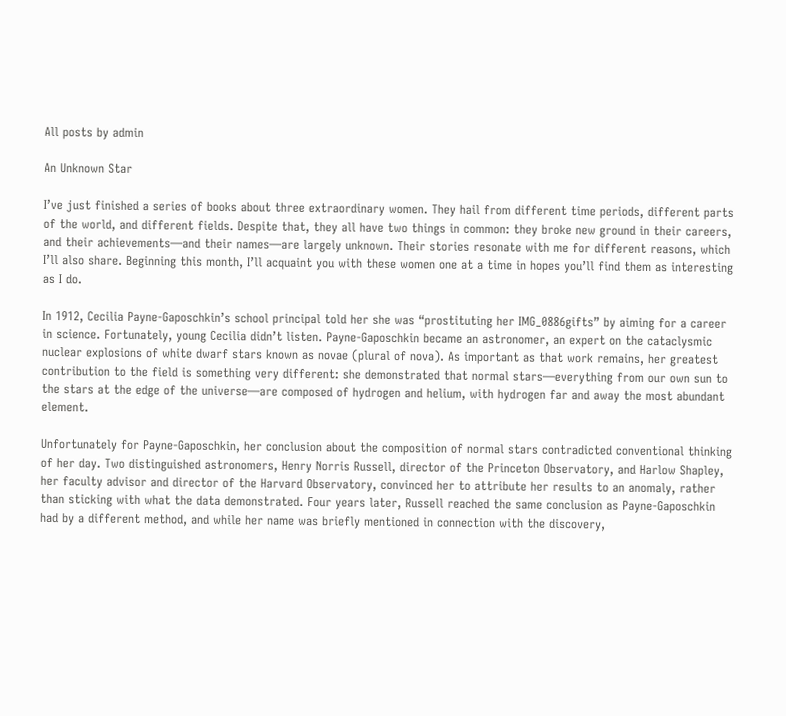All posts by admin

An Unknown Star

I’ve just finished a series of books about three extraordinary women. They hail from different time periods, different parts of the world, and different fields. Despite that, they all have two things in common: they broke new ground in their careers, and their achievements—and their names—are largely unknown. Their stories resonate with me for different reasons, which I’ll also share. Beginning this month, I’ll acquaint you with these women one at a time in hopes you’ll find them as interesting as I do.

In 1912, Cecilia Payne-Gaposchkin’s school principal told her she was “prostituting her IMG_0886gifts” by aiming for a career in science. Fortunately, young Cecilia didn’t listen. Payne-Gaposchkin became an astronomer, an expert on the cataclysmic nuclear explosions of white dwarf stars known as novae (plural of nova). As important as that work remains, her greatest contribution to the field is something very different: she demonstrated that normal stars—everything from our own sun to the stars at the edge of the universe—are composed of hydrogen and helium, with hydrogen far and away the most abundant element.

Unfortunately for Payne-Gaposchkin, her conclusion about the composition of normal stars contradicted conventional thinking of her day. Two distinguished astronomers, Henry Norris Russell, director of the Princeton Observatory, and Harlow Shapley, her faculty advisor and director of the Harvard Observatory, convinced her to attribute her results to an anomaly, rather than sticking with what the data demonstrated. Four years later, Russell reached the same conclusion as Payne-Gaposchkin had by a different method, and while her name was briefly mentioned in connection with the discovery,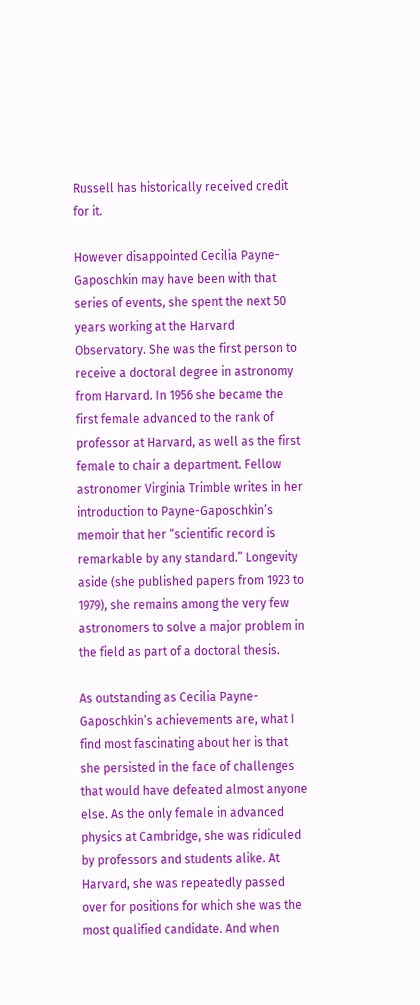Russell has historically received credit for it.

However disappointed Cecilia Payne-Gaposchkin may have been with that series of events, she spent the next 50 years working at the Harvard Observatory. She was the first person to receive a doctoral degree in astronomy from Harvard. In 1956 she became the first female advanced to the rank of professor at Harvard, as well as the first female to chair a department. Fellow astronomer Virginia Trimble writes in her introduction to Payne-Gaposchkin’s memoir that her “scientific record is remarkable by any standard.” Longevity aside (she published papers from 1923 to 1979), she remains among the very few astronomers to solve a major problem in the field as part of a doctoral thesis.

As outstanding as Cecilia Payne-Gaposchkin’s achievements are, what I find most fascinating about her is that she persisted in the face of challenges that would have defeated almost anyone else. As the only female in advanced physics at Cambridge, she was ridiculed by professors and students alike. At Harvard, she was repeatedly passed over for positions for which she was the most qualified candidate. And when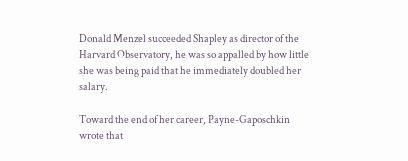Donald Menzel succeeded Shapley as director of the Harvard Observatory, he was so appalled by how little she was being paid that he immediately doubled her salary.

Toward the end of her career, Payne-Gaposchkin wrote that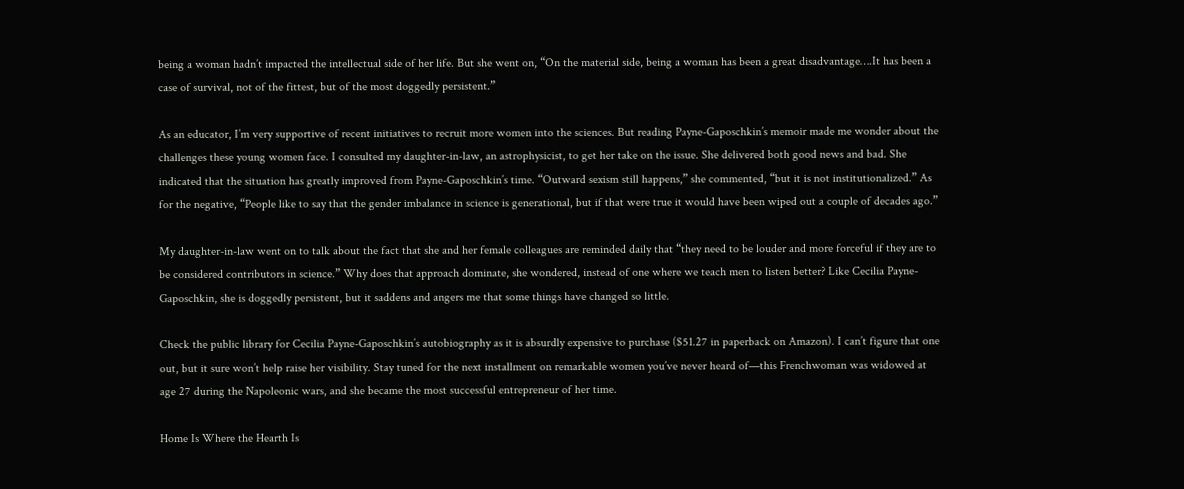being a woman hadn’t impacted the intellectual side of her life. But she went on, “On the material side, being a woman has been a great disadvantage….It has been a case of survival, not of the fittest, but of the most doggedly persistent.”

As an educator, I’m very supportive of recent initiatives to recruit more women into the sciences. But reading Payne-Gaposchkin’s memoir made me wonder about the challenges these young women face. I consulted my daughter-in-law, an astrophysicist, to get her take on the issue. She delivered both good news and bad. She indicated that the situation has greatly improved from Payne-Gaposchkin’s time. “Outward sexism still happens,” she commented, “but it is not institutionalized.” As for the negative, “People like to say that the gender imbalance in science is generational, but if that were true it would have been wiped out a couple of decades ago.”

My daughter-in-law went on to talk about the fact that she and her female colleagues are reminded daily that “they need to be louder and more forceful if they are to be considered contributors in science.” Why does that approach dominate, she wondered, instead of one where we teach men to listen better? Like Cecilia Payne-Gaposchkin, she is doggedly persistent, but it saddens and angers me that some things have changed so little.

Check the public library for Cecilia Payne-Gaposchkin’s autobiography as it is absurdly expensive to purchase ($51.27 in paperback on Amazon). I can’t figure that one out, but it sure won’t help raise her visibility. Stay tuned for the next installment on remarkable women you’ve never heard of—this Frenchwoman was widowed at age 27 during the Napoleonic wars, and she became the most successful entrepreneur of her time.

Home Is Where the Hearth Is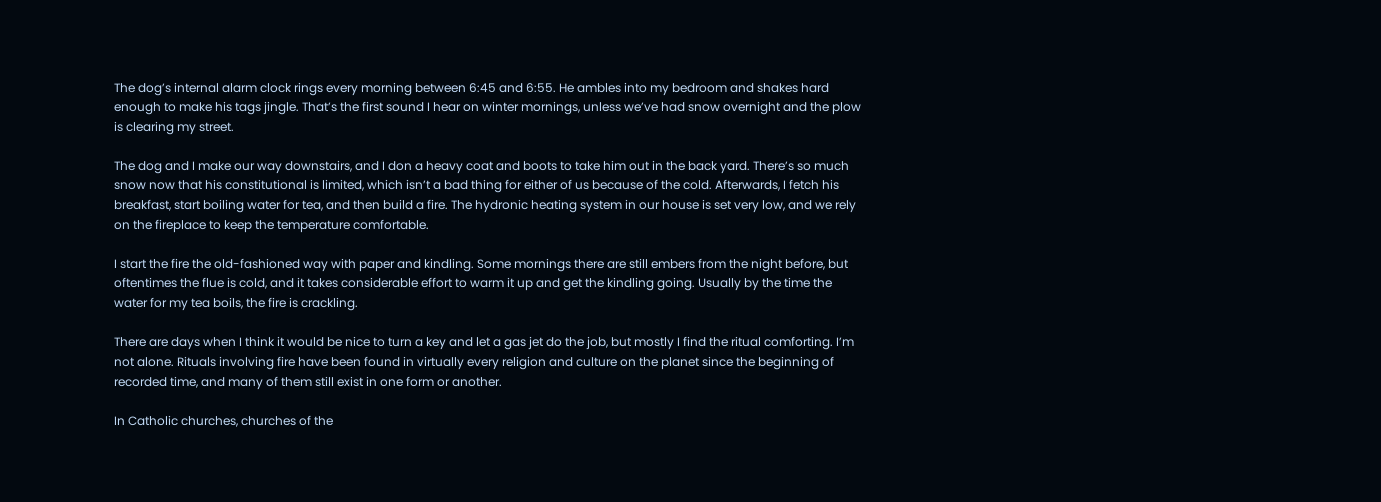The dog’s internal alarm clock rings every morning between 6:45 and 6:55. He ambles into my bedroom and shakes hard enough to make his tags jingle. That’s the first sound I hear on winter mornings, unless we’ve had snow overnight and the plow is clearing my street.

The dog and I make our way downstairs, and I don a heavy coat and boots to take him out in the back yard. There’s so much snow now that his constitutional is limited, which isn’t a bad thing for either of us because of the cold. Afterwards, I fetch his breakfast, start boiling water for tea, and then build a fire. The hydronic heating system in our house is set very low, and we rely on the fireplace to keep the temperature comfortable.

I start the fire the old-fashioned way with paper and kindling. Some mornings there are still embers from the night before, but oftentimes the flue is cold, and it takes considerable effort to warm it up and get the kindling going. Usually by the time the water for my tea boils, the fire is crackling.

There are days when I think it would be nice to turn a key and let a gas jet do the job, but mostly I find the ritual comforting. I’m not alone. Rituals involving fire have been found in virtually every religion and culture on the planet since the beginning of recorded time, and many of them still exist in one form or another.

In Catholic churches, churches of the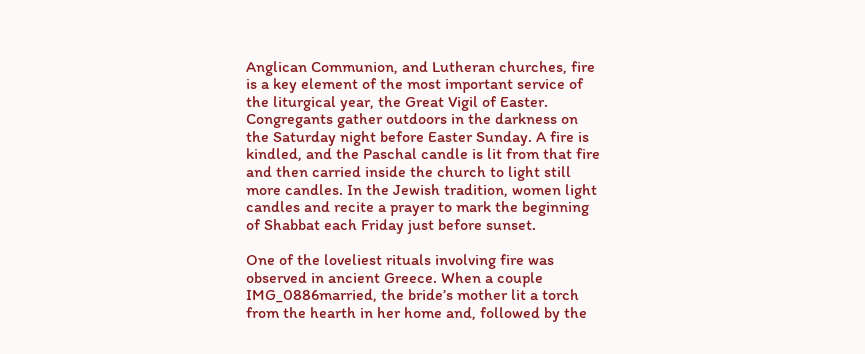Anglican Communion, and Lutheran churches, fire is a key element of the most important service of the liturgical year, the Great Vigil of Easter. Congregants gather outdoors in the darkness on the Saturday night before Easter Sunday. A fire is kindled, and the Paschal candle is lit from that fire and then carried inside the church to light still more candles. In the Jewish tradition, women light candles and recite a prayer to mark the beginning of Shabbat each Friday just before sunset.

One of the loveliest rituals involving fire was observed in ancient Greece. When a couple IMG_0886married, the bride’s mother lit a torch from the hearth in her home and, followed by the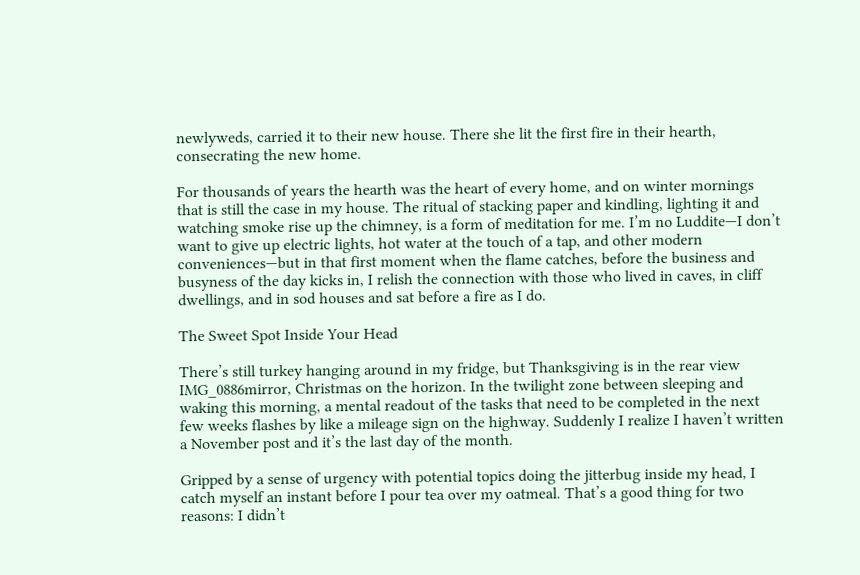newlyweds, carried it to their new house. There she lit the first fire in their hearth, consecrating the new home.

For thousands of years the hearth was the heart of every home, and on winter mornings that is still the case in my house. The ritual of stacking paper and kindling, lighting it and watching smoke rise up the chimney, is a form of meditation for me. I’m no Luddite—I don’t want to give up electric lights, hot water at the touch of a tap, and other modern conveniences—but in that first moment when the flame catches, before the business and busyness of the day kicks in, I relish the connection with those who lived in caves, in cliff dwellings, and in sod houses and sat before a fire as I do.

The Sweet Spot Inside Your Head

There’s still turkey hanging around in my fridge, but Thanksgiving is in the rear view IMG_0886mirror, Christmas on the horizon. In the twilight zone between sleeping and waking this morning, a mental readout of the tasks that need to be completed in the next few weeks flashes by like a mileage sign on the highway. Suddenly I realize I haven’t written a November post and it’s the last day of the month.

Gripped by a sense of urgency with potential topics doing the jitterbug inside my head, I catch myself an instant before I pour tea over my oatmeal. That’s a good thing for two reasons: I didn’t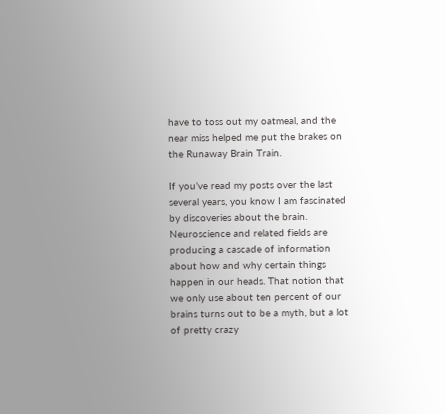have to toss out my oatmeal, and the near miss helped me put the brakes on the Runaway Brain Train.

If you’ve read my posts over the last several years, you know I am fascinated by discoveries about the brain. Neuroscience and related fields are producing a cascade of information about how and why certain things happen in our heads. That notion that we only use about ten percent of our brains turns out to be a myth, but a lot of pretty crazy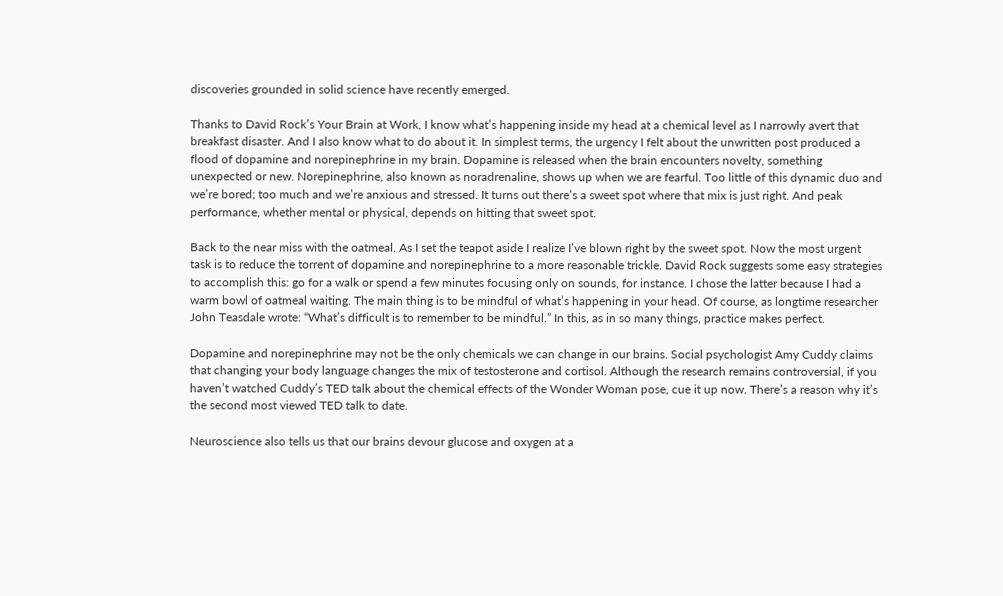discoveries grounded in solid science have recently emerged.

Thanks to David Rock’s Your Brain at Work, I know what’s happening inside my head at a chemical level as I narrowly avert that breakfast disaster. And I also know what to do about it. In simplest terms, the urgency I felt about the unwritten post produced a flood of dopamine and norepinephrine in my brain. Dopamine is released when the brain encounters novelty, something unexpected or new. Norepinephrine, also known as noradrenaline, shows up when we are fearful. Too little of this dynamic duo and we’re bored; too much and we’re anxious and stressed. It turns out there’s a sweet spot where that mix is just right. And peak performance, whether mental or physical, depends on hitting that sweet spot.

Back to the near miss with the oatmeal. As I set the teapot aside I realize I’ve blown right by the sweet spot. Now the most urgent task is to reduce the torrent of dopamine and norepinephrine to a more reasonable trickle. David Rock suggests some easy strategies to accomplish this: go for a walk or spend a few minutes focusing only on sounds, for instance. I chose the latter because I had a warm bowl of oatmeal waiting. The main thing is to be mindful of what’s happening in your head. Of course, as longtime researcher John Teasdale wrote: “What’s difficult is to remember to be mindful.” In this, as in so many things, practice makes perfect.

Dopamine and norepinephrine may not be the only chemicals we can change in our brains. Social psychologist Amy Cuddy claims that changing your body language changes the mix of testosterone and cortisol. Although the research remains controversial, if you haven’t watched Cuddy’s TED talk about the chemical effects of the Wonder Woman pose, cue it up now. There’s a reason why it’s the second most viewed TED talk to date.

Neuroscience also tells us that our brains devour glucose and oxygen at a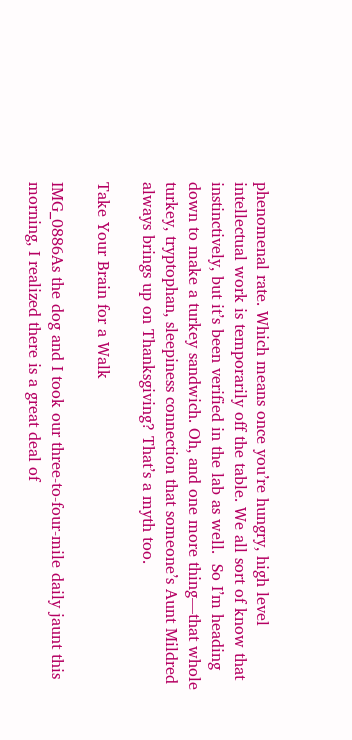phenomenal rate. Which means once you’re hungry, high level intellectual work is temporarily off the table. We all sort of know that instinctively, but it’s been verified in the lab as well.  So I’m heading down to make a turkey sandwich. Oh, and one more thing—that whole turkey, tryptophan, sleepiness connection that someone’s Aunt Mildred always brings up on Thanksgiving? That’s a myth too.

Take Your Brain for a Walk

IMG_0886As the dog and I took our three-to-four-mile daily jaunt this morning, I realized there is a great deal of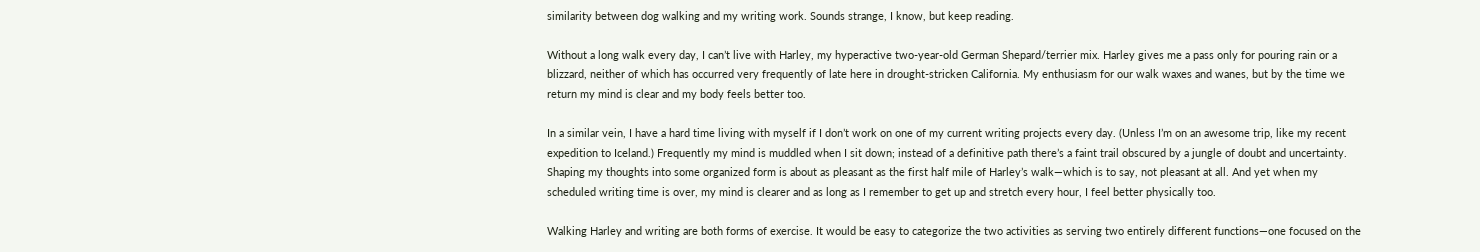similarity between dog walking and my writing work. Sounds strange, I know, but keep reading.

Without a long walk every day, I can’t live with Harley, my hyperactive two-year-old German Shepard/terrier mix. Harley gives me a pass only for pouring rain or a blizzard, neither of which has occurred very frequently of late here in drought-stricken California. My enthusiasm for our walk waxes and wanes, but by the time we return my mind is clear and my body feels better too.

In a similar vein, I have a hard time living with myself if I don’t work on one of my current writing projects every day. (Unless I’m on an awesome trip, like my recent expedition to Iceland.) Frequently my mind is muddled when I sit down; instead of a definitive path there’s a faint trail obscured by a jungle of doubt and uncertainty. Shaping my thoughts into some organized form is about as pleasant as the first half mile of Harley’s walk—which is to say, not pleasant at all. And yet when my scheduled writing time is over, my mind is clearer and as long as I remember to get up and stretch every hour, I feel better physically too.

Walking Harley and writing are both forms of exercise. It would be easy to categorize the two activities as serving two entirely different functions—one focused on the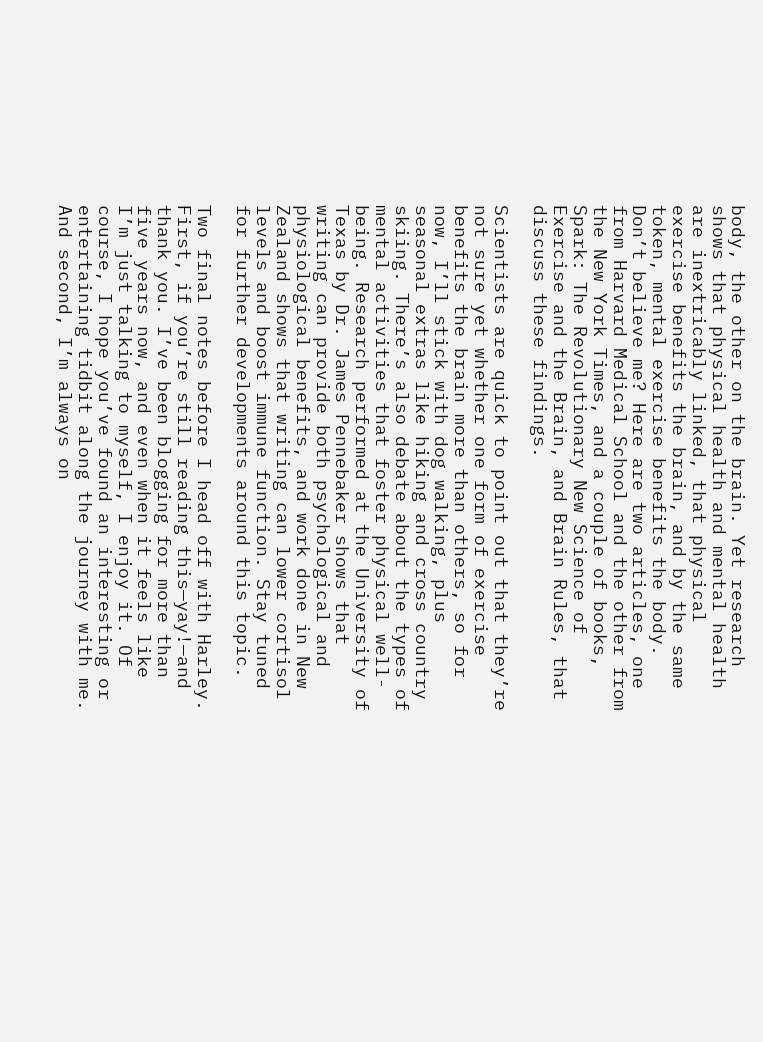body, the other on the brain. Yet research shows that physical health and mental health are inextricably linked, that physical exercise benefits the brain, and by the same token, mental exercise benefits the body. Don’t believe me? Here are two articles, one from Harvard Medical School and the other from the New York Times, and a couple of books, Spark: The Revolutionary New Science of Exercise and the Brain, and Brain Rules, that discuss these findings.

Scientists are quick to point out that they’re not sure yet whether one form of exercise benefits the brain more than others, so for now, I’ll stick with dog walking, plus seasonal extras like hiking and cross country skiing. There’s also debate about the types of mental activities that foster physical well-being. Research performed at the University of Texas by Dr. James Pennebaker shows that writing can provide both psychological and physiological benefits, and work done in New Zealand shows that writing can lower cortisol levels and boost immune function. Stay tuned for further developments around this topic.

Two final notes before I head off with Harley. First, if you’re still reading this—yay!—and thank you. I’ve been blogging for more than five years now, and even when it feels like I’m just talking to myself, I enjoy it. Of course, I hope you’ve found an interesting or entertaining tidbit along the journey with me. And second, I’m always on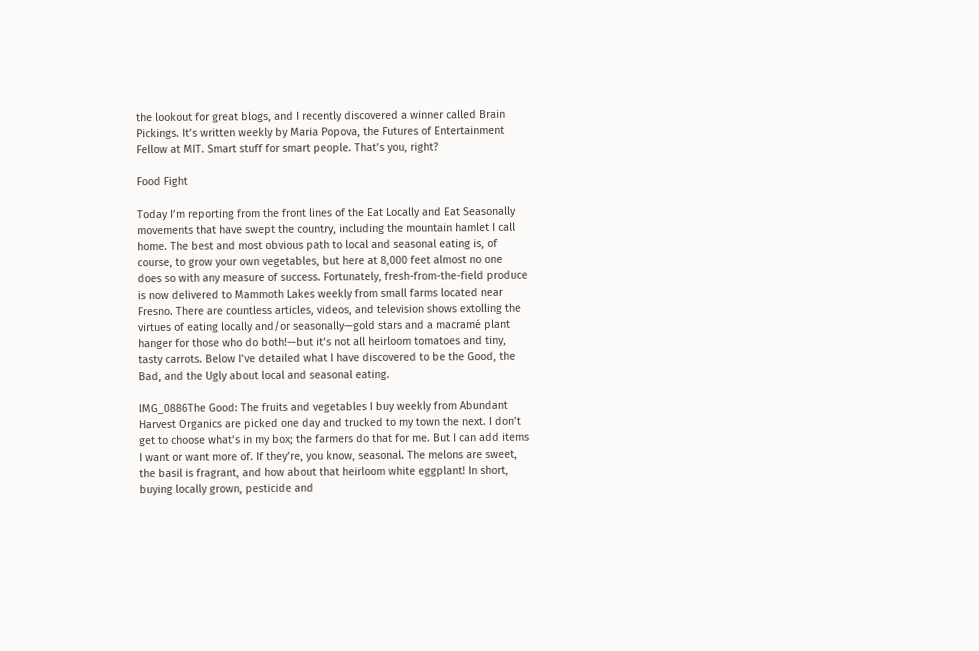the lookout for great blogs, and I recently discovered a winner called Brain Pickings. It’s written weekly by Maria Popova, the Futures of Entertainment Fellow at MIT. Smart stuff for smart people. That’s you, right?

Food Fight

Today I’m reporting from the front lines of the Eat Locally and Eat Seasonally movements that have swept the country, including the mountain hamlet I call home. The best and most obvious path to local and seasonal eating is, of course, to grow your own vegetables, but here at 8,000 feet almost no one does so with any measure of success. Fortunately, fresh-from-the-field produce is now delivered to Mammoth Lakes weekly from small farms located near Fresno. There are countless articles, videos, and television shows extolling the virtues of eating locally and/or seasonally—gold stars and a macramé plant hanger for those who do both!—but it’s not all heirloom tomatoes and tiny, tasty carrots. Below I’ve detailed what I have discovered to be the Good, the Bad, and the Ugly about local and seasonal eating.

IMG_0886The Good: The fruits and vegetables I buy weekly from Abundant Harvest Organics are picked one day and trucked to my town the next. I don’t get to choose what’s in my box; the farmers do that for me. But I can add items I want or want more of. If they’re, you know, seasonal. The melons are sweet, the basil is fragrant, and how about that heirloom white eggplant! In short, buying locally grown, pesticide and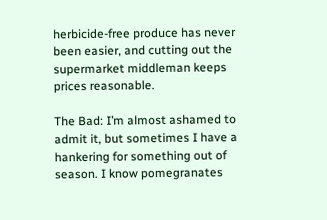herbicide-free produce has never been easier, and cutting out the supermarket middleman keeps prices reasonable.

The Bad: I’m almost ashamed to admit it, but sometimes I have a hankering for something out of season. I know pomegranates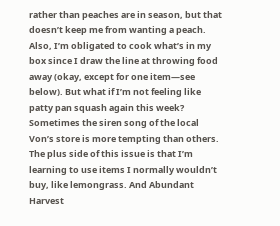rather than peaches are in season, but that doesn’t keep me from wanting a peach. Also, I’m obligated to cook what’s in my box since I draw the line at throwing food away (okay, except for one item—see below). But what if I’m not feeling like patty pan squash again this week? Sometimes the siren song of the local Von’s store is more tempting than others. The plus side of this issue is that I’m learning to use items I normally wouldn’t buy, like lemongrass. And Abundant Harvest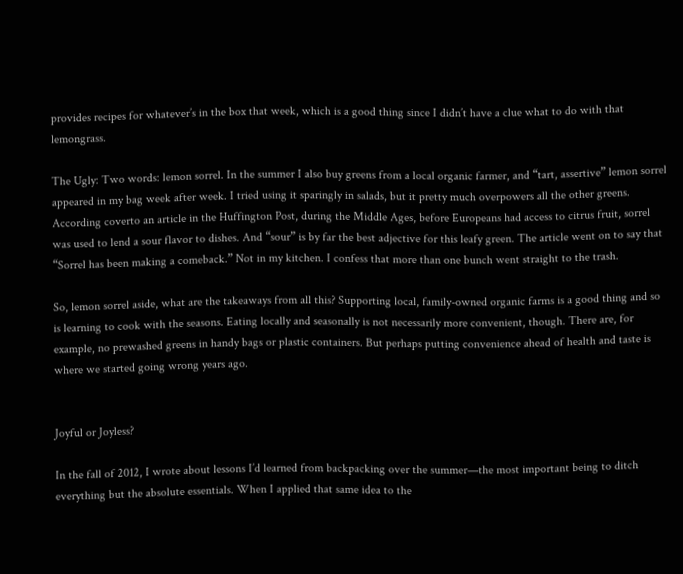provides recipes for whatever’s in the box that week, which is a good thing since I didn’t have a clue what to do with that lemongrass.

The Ugly: Two words: lemon sorrel. In the summer I also buy greens from a local organic farmer, and “tart, assertive” lemon sorrel appeared in my bag week after week. I tried using it sparingly in salads, but it pretty much overpowers all the other greens. According coverto an article in the Huffington Post, during the Middle Ages, before Europeans had access to citrus fruit, sorrel was used to lend a sour flavor to dishes. And “sour” is by far the best adjective for this leafy green. The article went on to say that “Sorrel has been making a comeback.” Not in my kitchen. I confess that more than one bunch went straight to the trash.

So, lemon sorrel aside, what are the takeaways from all this? Supporting local, family-owned organic farms is a good thing and so is learning to cook with the seasons. Eating locally and seasonally is not necessarily more convenient, though. There are, for example, no prewashed greens in handy bags or plastic containers. But perhaps putting convenience ahead of health and taste is where we started going wrong years ago.


Joyful or Joyless?

In the fall of 2012, I wrote about lessons I’d learned from backpacking over the summer—the most important being to ditch everything but the absolute essentials. When I applied that same idea to the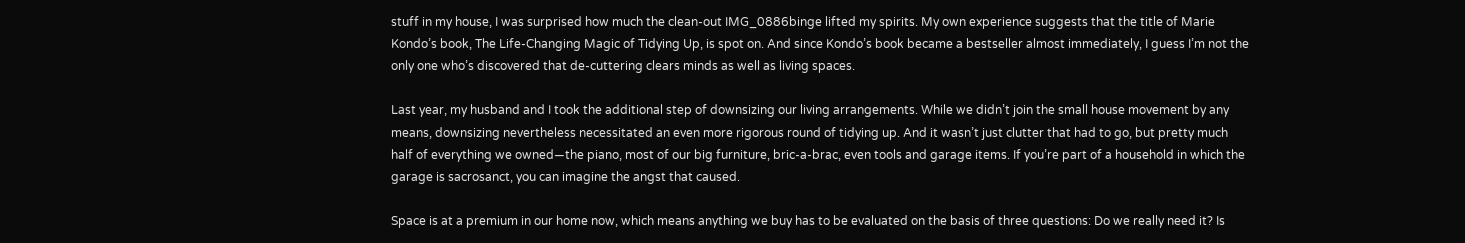stuff in my house, I was surprised how much the clean-out IMG_0886binge lifted my spirits. My own experience suggests that the title of Marie Kondo’s book, The Life-Changing Magic of Tidying Up, is spot on. And since Kondo’s book became a bestseller almost immediately, I guess I’m not the only one who’s discovered that de-cuttering clears minds as well as living spaces.

Last year, my husband and I took the additional step of downsizing our living arrangements. While we didn’t join the small house movement by any means, downsizing nevertheless necessitated an even more rigorous round of tidying up. And it wasn’t just clutter that had to go, but pretty much half of everything we owned—the piano, most of our big furniture, bric-a-brac, even tools and garage items. If you’re part of a household in which the garage is sacrosanct, you can imagine the angst that caused.

Space is at a premium in our home now, which means anything we buy has to be evaluated on the basis of three questions: Do we really need it? Is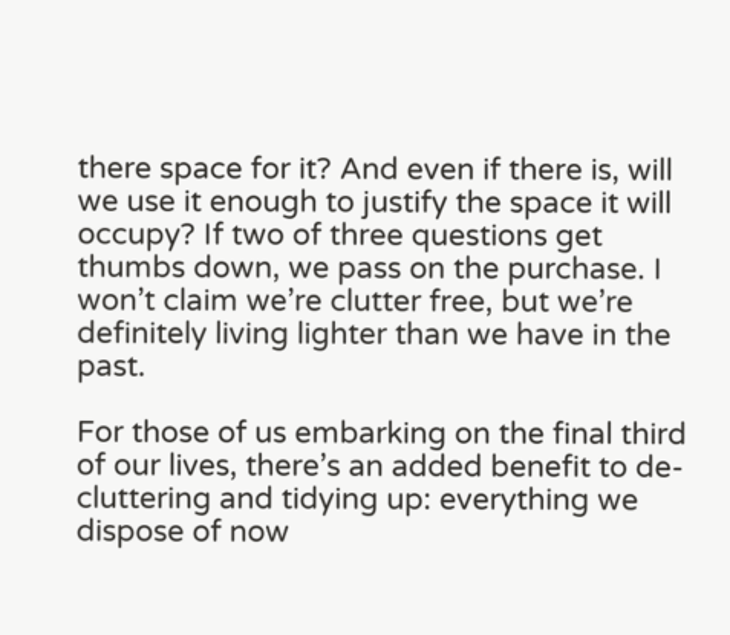there space for it? And even if there is, will we use it enough to justify the space it will occupy? If two of three questions get thumbs down, we pass on the purchase. I won’t claim we’re clutter free, but we’re definitely living lighter than we have in the past.

For those of us embarking on the final third of our lives, there’s an added benefit to de-cluttering and tidying up: everything we dispose of now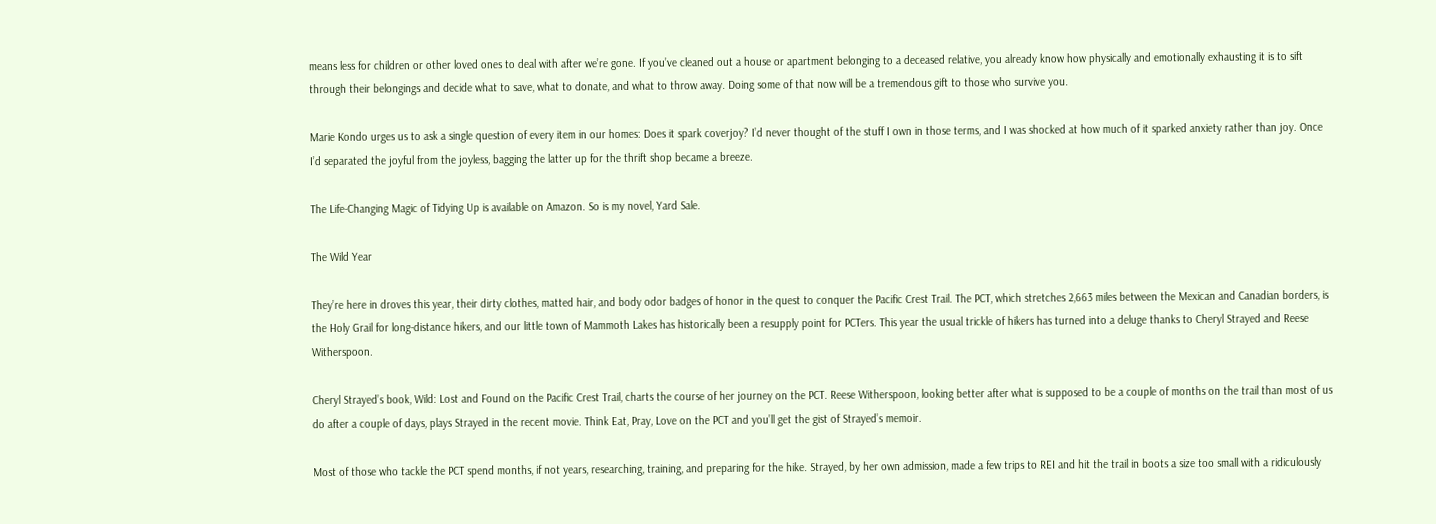means less for children or other loved ones to deal with after we’re gone. If you’ve cleaned out a house or apartment belonging to a deceased relative, you already know how physically and emotionally exhausting it is to sift through their belongings and decide what to save, what to donate, and what to throw away. Doing some of that now will be a tremendous gift to those who survive you.

Marie Kondo urges us to ask a single question of every item in our homes: Does it spark coverjoy? I’d never thought of the stuff I own in those terms, and I was shocked at how much of it sparked anxiety rather than joy. Once I’d separated the joyful from the joyless, bagging the latter up for the thrift shop became a breeze.

The Life-Changing Magic of Tidying Up is available on Amazon. So is my novel, Yard Sale.

The Wild Year

They’re here in droves this year, their dirty clothes, matted hair, and body odor badges of honor in the quest to conquer the Pacific Crest Trail. The PCT, which stretches 2,663 miles between the Mexican and Canadian borders, is the Holy Grail for long-distance hikers, and our little town of Mammoth Lakes has historically been a resupply point for PCTers. This year the usual trickle of hikers has turned into a deluge thanks to Cheryl Strayed and Reese Witherspoon.

Cheryl Strayed’s book, Wild: Lost and Found on the Pacific Crest Trail, charts the course of her journey on the PCT. Reese Witherspoon, looking better after what is supposed to be a couple of months on the trail than most of us do after a couple of days, plays Strayed in the recent movie. Think Eat, Pray, Love on the PCT and you’ll get the gist of Strayed’s memoir.

Most of those who tackle the PCT spend months, if not years, researching, training, and preparing for the hike. Strayed, by her own admission, made a few trips to REI and hit the trail in boots a size too small with a ridiculously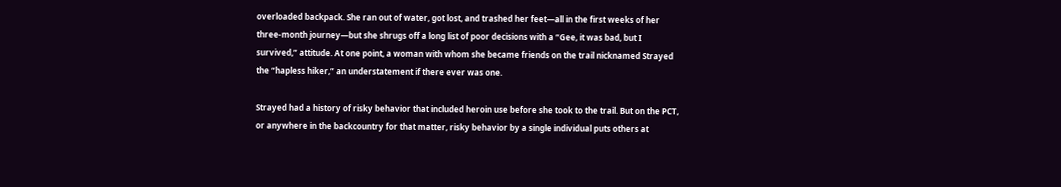overloaded backpack. She ran out of water, got lost, and trashed her feet—all in the first weeks of her three-month journey—but she shrugs off a long list of poor decisions with a “Gee, it was bad, but I survived,” attitude. At one point, a woman with whom she became friends on the trail nicknamed Strayed the “hapless hiker,” an understatement if there ever was one.

Strayed had a history of risky behavior that included heroin use before she took to the trail. But on the PCT, or anywhere in the backcountry for that matter, risky behavior by a single individual puts others at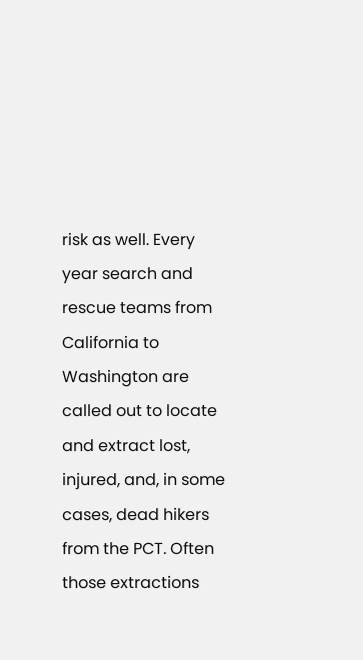risk as well. Every year search and rescue teams from California to Washington are called out to locate and extract lost, injured, and, in some cases, dead hikers from the PCT. Often those extractions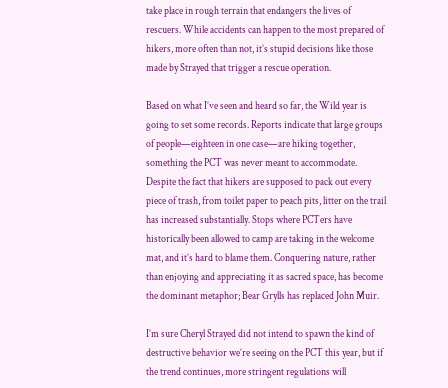take place in rough terrain that endangers the lives of rescuers. While accidents can happen to the most prepared of hikers, more often than not, it’s stupid decisions like those made by Strayed that trigger a rescue operation.

Based on what I’ve seen and heard so far, the Wild year is going to set some records. Reports indicate that large groups of people—eighteen in one case—are hiking together, something the PCT was never meant to accommodate. Despite the fact that hikers are supposed to pack out every piece of trash, from toilet paper to peach pits, litter on the trail has increased substantially. Stops where PCTers have historically been allowed to camp are taking in the welcome mat, and it’s hard to blame them. Conquering nature, rather than enjoying and appreciating it as sacred space, has become the dominant metaphor; Bear Grylls has replaced John Muir.

I’m sure Cheryl Strayed did not intend to spawn the kind of destructive behavior we’re seeing on the PCT this year, but if the trend continues, more stringent regulations will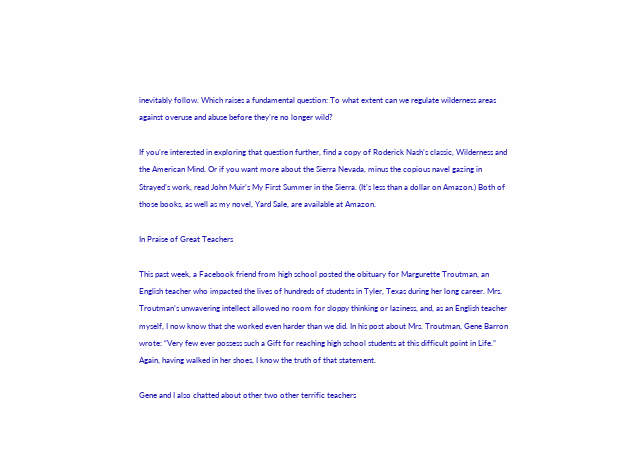inevitably follow. Which raises a fundamental question: To what extent can we regulate wilderness areas against overuse and abuse before they’re no longer wild?

If you’re interested in exploring that question further, find a copy of Roderick Nash’s classic, Wilderness and the American Mind. Or if you want more about the Sierra Nevada, minus the copious navel gazing in Strayed’s work, read John Muir’s My First Summer in the Sierra. (It’s less than a dollar on Amazon.) Both of those books, as well as my novel, Yard Sale, are available at Amazon.

In Praise of Great Teachers

This past week, a Facebook friend from high school posted the obituary for Margurette Troutman, an English teacher who impacted the lives of hundreds of students in Tyler, Texas during her long career. Mrs. Troutman’s unwavering intellect allowed no room for sloppy thinking or laziness, and, as an English teacher myself, I now know that she worked even harder than we did. In his post about Mrs. Troutman, Gene Barron wrote: “Very few ever possess such a Gift for reaching high school students at this difficult point in Life.” Again, having walked in her shoes, I know the truth of that statement.

Gene and I also chatted about other two other terrific teachers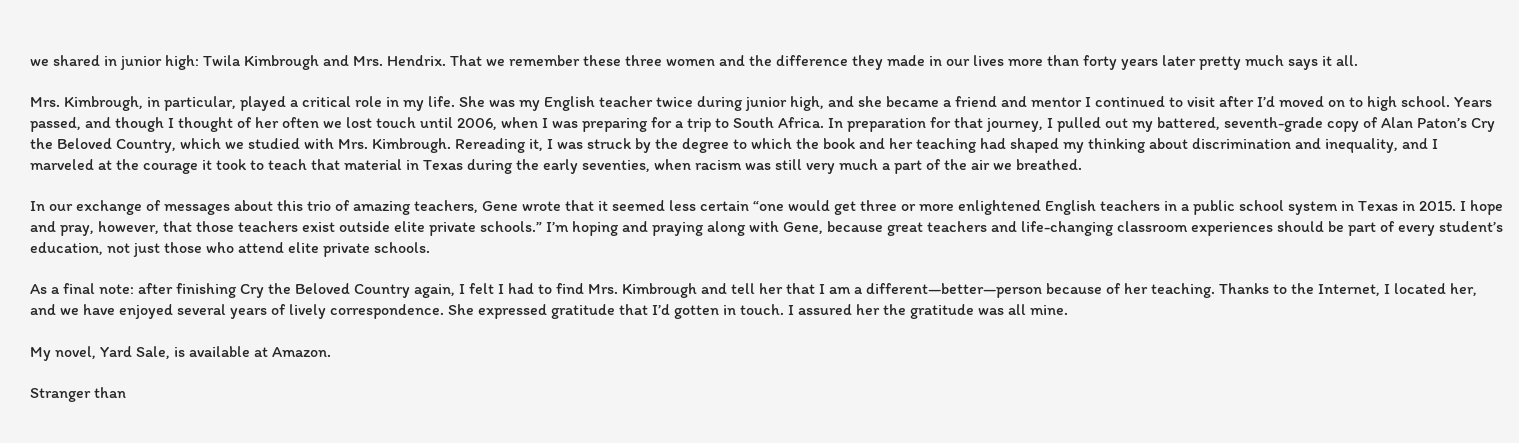we shared in junior high: Twila Kimbrough and Mrs. Hendrix. That we remember these three women and the difference they made in our lives more than forty years later pretty much says it all.

Mrs. Kimbrough, in particular, played a critical role in my life. She was my English teacher twice during junior high, and she became a friend and mentor I continued to visit after I’d moved on to high school. Years passed, and though I thought of her often we lost touch until 2006, when I was preparing for a trip to South Africa. In preparation for that journey, I pulled out my battered, seventh-grade copy of Alan Paton’s Cry the Beloved Country, which we studied with Mrs. Kimbrough. Rereading it, I was struck by the degree to which the book and her teaching had shaped my thinking about discrimination and inequality, and I marveled at the courage it took to teach that material in Texas during the early seventies, when racism was still very much a part of the air we breathed.

In our exchange of messages about this trio of amazing teachers, Gene wrote that it seemed less certain “one would get three or more enlightened English teachers in a public school system in Texas in 2015. I hope and pray, however, that those teachers exist outside elite private schools.” I’m hoping and praying along with Gene, because great teachers and life-changing classroom experiences should be part of every student’s education, not just those who attend elite private schools.

As a final note: after finishing Cry the Beloved Country again, I felt I had to find Mrs. Kimbrough and tell her that I am a different—better—person because of her teaching. Thanks to the Internet, I located her, and we have enjoyed several years of lively correspondence. She expressed gratitude that I’d gotten in touch. I assured her the gratitude was all mine.

My novel, Yard Sale, is available at Amazon.

Stranger than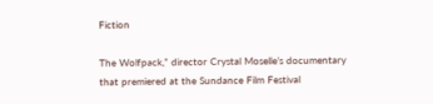Fiction

The Wolfpack,” director Crystal Moselle’s documentary that premiered at the Sundance Film Festival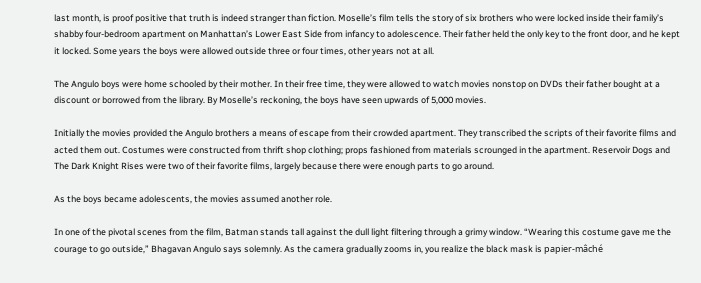last month, is proof positive that truth is indeed stranger than fiction. Moselle’s film tells the story of six brothers who were locked inside their family’s shabby four-bedroom apartment on Manhattan’s Lower East Side from infancy to adolescence. Their father held the only key to the front door, and he kept it locked. Some years the boys were allowed outside three or four times, other years not at all.

The Angulo boys were home schooled by their mother. In their free time, they were allowed to watch movies nonstop on DVDs their father bought at a discount or borrowed from the library. By Moselle’s reckoning, the boys have seen upwards of 5,000 movies.

Initially the movies provided the Angulo brothers a means of escape from their crowded apartment. They transcribed the scripts of their favorite films and acted them out. Costumes were constructed from thrift shop clothing; props fashioned from materials scrounged in the apartment. Reservoir Dogs and The Dark Knight Rises were two of their favorite films, largely because there were enough parts to go around.

As the boys became adolescents, the movies assumed another role.

In one of the pivotal scenes from the film, Batman stands tall against the dull light filtering through a grimy window. “Wearing this costume gave me the courage to go outside,” Bhagavan Angulo says solemnly. As the camera gradually zooms in, you realize the black mask is papier-mâché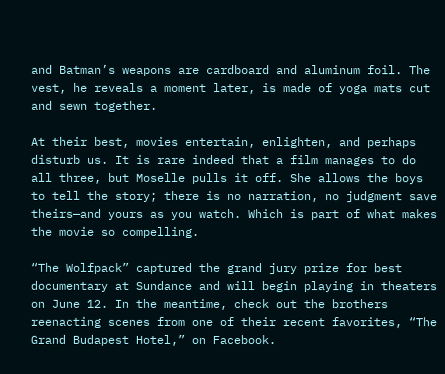and Batman’s weapons are cardboard and aluminum foil. The vest, he reveals a moment later, is made of yoga mats cut and sewn together.

At their best, movies entertain, enlighten, and perhaps disturb us. It is rare indeed that a film manages to do all three, but Moselle pulls it off. She allows the boys to tell the story; there is no narration, no judgment save theirs—and yours as you watch. Which is part of what makes the movie so compelling.

“The Wolfpack” captured the grand jury prize for best documentary at Sundance and will begin playing in theaters on June 12. In the meantime, check out the brothers reenacting scenes from one of their recent favorites, “The Grand Budapest Hotel,” on Facebook.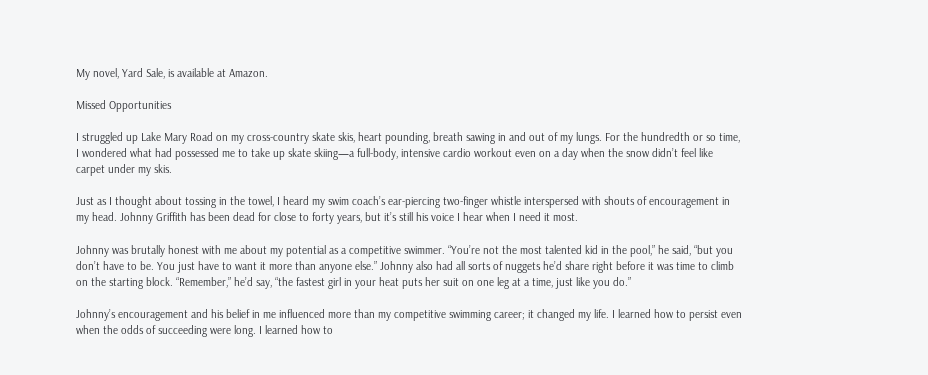My novel, Yard Sale, is available at Amazon.

Missed Opportunities

I struggled up Lake Mary Road on my cross-country skate skis, heart pounding, breath sawing in and out of my lungs. For the hundredth or so time, I wondered what had possessed me to take up skate skiing—a full-body, intensive cardio workout even on a day when the snow didn’t feel like carpet under my skis.

Just as I thought about tossing in the towel, I heard my swim coach’s ear-piercing two-finger whistle interspersed with shouts of encouragement in my head. Johnny Griffith has been dead for close to forty years, but it’s still his voice I hear when I need it most.

Johnny was brutally honest with me about my potential as a competitive swimmer. “You’re not the most talented kid in the pool,” he said, “but you don’t have to be. You just have to want it more than anyone else.” Johnny also had all sorts of nuggets he’d share right before it was time to climb on the starting block. “Remember,” he’d say, “the fastest girl in your heat puts her suit on one leg at a time, just like you do.”

Johnny’s encouragement and his belief in me influenced more than my competitive swimming career; it changed my life. I learned how to persist even when the odds of succeeding were long. I learned how to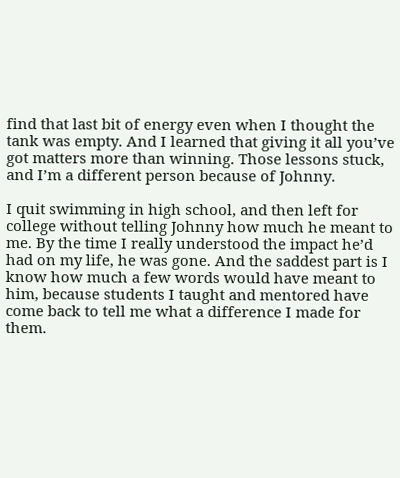find that last bit of energy even when I thought the tank was empty. And I learned that giving it all you’ve got matters more than winning. Those lessons stuck, and I’m a different person because of Johnny.

I quit swimming in high school, and then left for college without telling Johnny how much he meant to me. By the time I really understood the impact he’d had on my life, he was gone. And the saddest part is I know how much a few words would have meant to him, because students I taught and mentored have come back to tell me what a difference I made for them.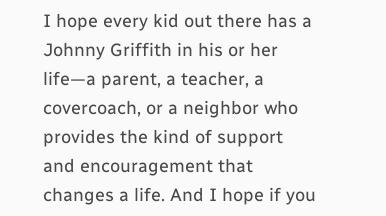I hope every kid out there has a Johnny Griffith in his or her life—a parent, a teacher, a covercoach, or a neighbor who provides the kind of support and encouragement that changes a life. And I hope if you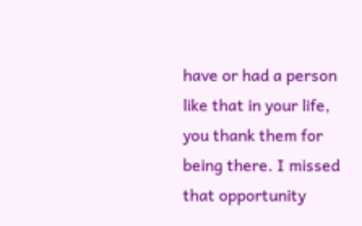have or had a person like that in your life, you thank them for being there. I missed that opportunity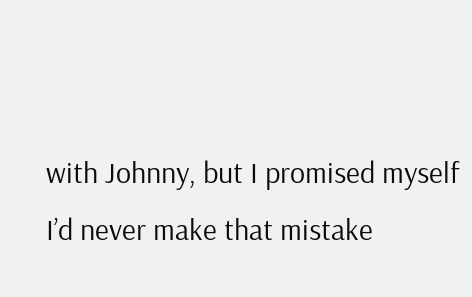with Johnny, but I promised myself I’d never make that mistake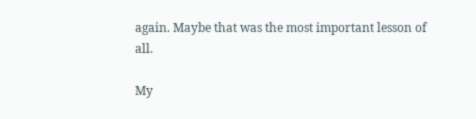again. Maybe that was the most important lesson of all.

My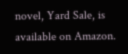novel, Yard Sale, is available on Amazon.